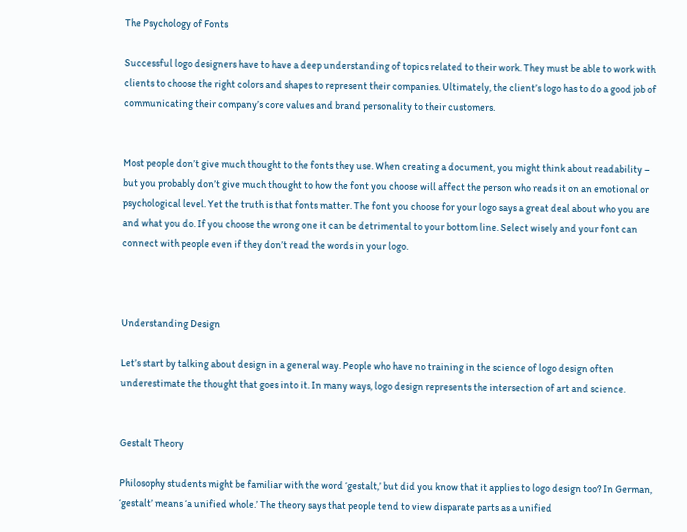The Psychology of Fonts

Successful logo designers have to have a deep understanding of topics related to their work. They must be able to work with clients to choose the right colors and shapes to represent their companies. Ultimately, the client’s logo has to do a good job of communicating their company’s core values and brand personality to their customers.


Most people don’t give much thought to the fonts they use. When creating a document, you might think about readability – but you probably don’t give much thought to how the font you choose will affect the person who reads it on an emotional or psychological level. Yet the truth is that fonts matter. The font you choose for your logo says a great deal about who you are and what you do. If you choose the wrong one it can be detrimental to your bottom line. Select wisely and your font can connect with people even if they don’t read the words in your logo.



Understanding Design

Let’s start by talking about design in a general way. People who have no training in the science of logo design often underestimate the thought that goes into it. In many ways, logo design represents the intersection of art and science.


Gestalt Theory

Philosophy students might be familiar with the word ‘gestalt,’ but did you know that it applies to logo design too? In German, ‘gestalt’ means ‘a unified whole.’ The theory says that people tend to view disparate parts as a unified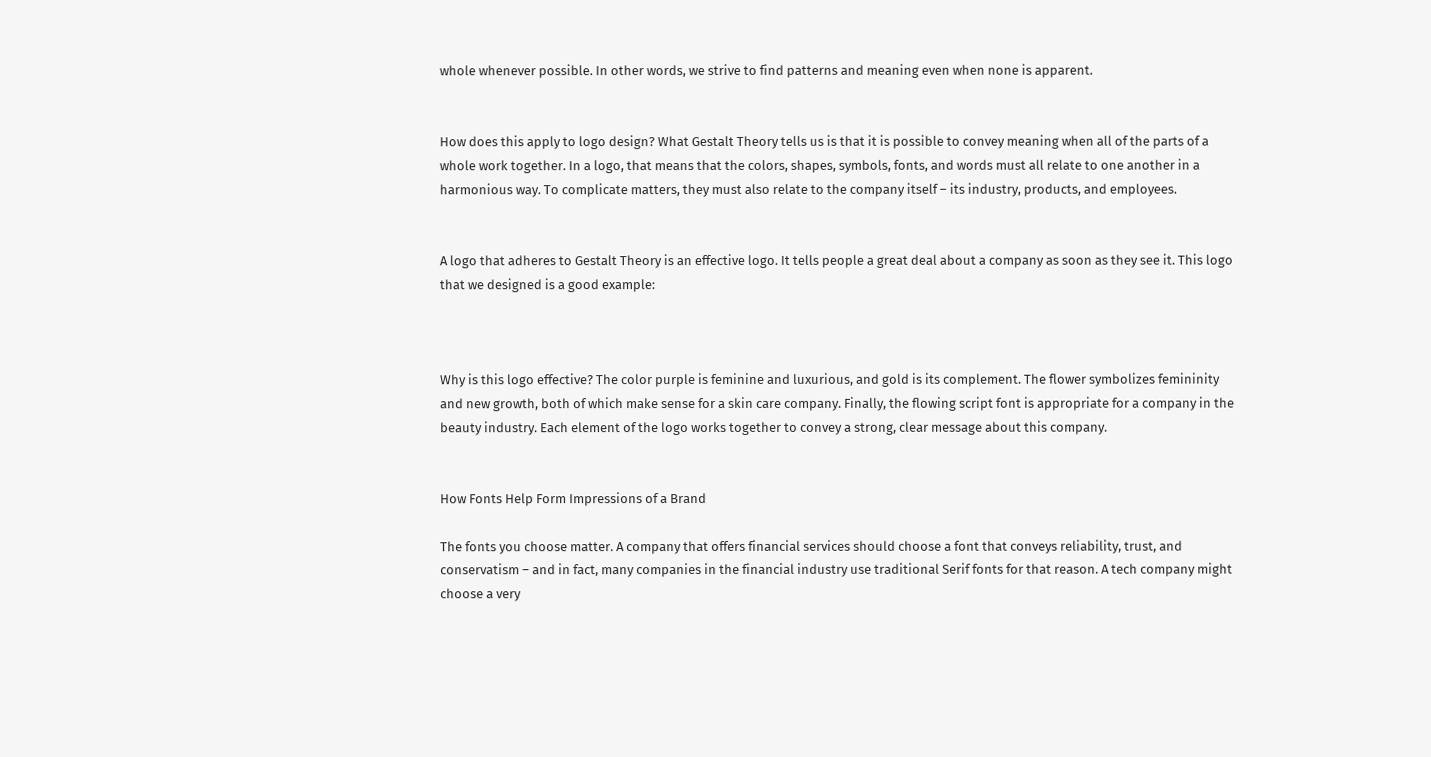whole whenever possible. In other words, we strive to find patterns and meaning even when none is apparent.


How does this apply to logo design? What Gestalt Theory tells us is that it is possible to convey meaning when all of the parts of a whole work together. In a logo, that means that the colors, shapes, symbols, fonts, and words must all relate to one another in a harmonious way. To complicate matters, they must also relate to the company itself – its industry, products, and employees.


A logo that adheres to Gestalt Theory is an effective logo. It tells people a great deal about a company as soon as they see it. This logo that we designed is a good example:



Why is this logo effective? The color purple is feminine and luxurious, and gold is its complement. The flower symbolizes femininity and new growth, both of which make sense for a skin care company. Finally, the flowing script font is appropriate for a company in the beauty industry. Each element of the logo works together to convey a strong, clear message about this company.


How Fonts Help Form Impressions of a Brand

The fonts you choose matter. A company that offers financial services should choose a font that conveys reliability, trust, and conservatism – and in fact, many companies in the financial industry use traditional Serif fonts for that reason. A tech company might choose a very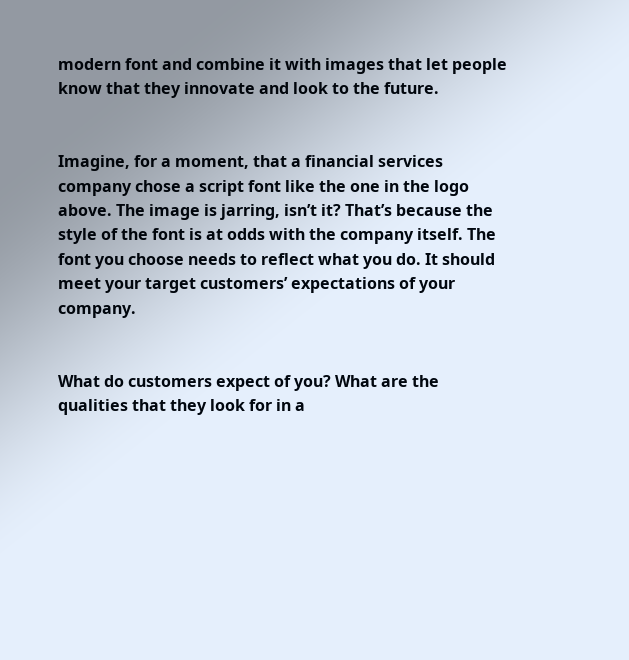modern font and combine it with images that let people know that they innovate and look to the future.


Imagine, for a moment, that a financial services company chose a script font like the one in the logo above. The image is jarring, isn’t it? That’s because the style of the font is at odds with the company itself. The font you choose needs to reflect what you do. It should meet your target customers’ expectations of your company.


What do customers expect of you? What are the qualities that they look for in a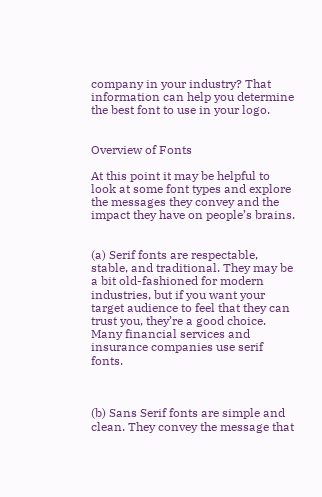company in your industry? That information can help you determine the best font to use in your logo.


Overview of Fonts

At this point it may be helpful to look at some font types and explore the messages they convey and the impact they have on people’s brains.


(a) Serif fonts are respectable, stable, and traditional. They may be a bit old-fashioned for modern industries, but if you want your target audience to feel that they can trust you, they’re a good choice. Many financial services and insurance companies use serif fonts.



(b) Sans Serif fonts are simple and clean. They convey the message that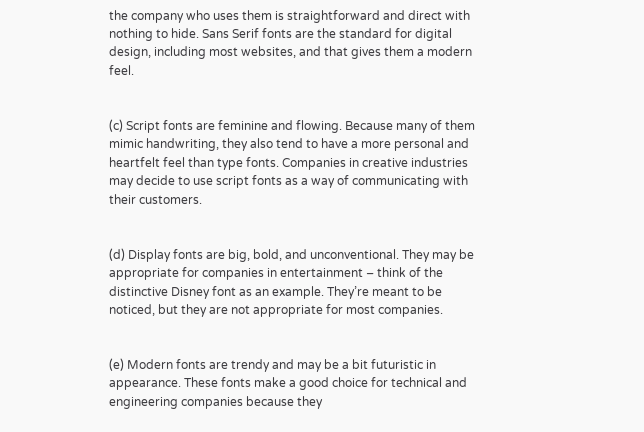the company who uses them is straightforward and direct with nothing to hide. Sans Serif fonts are the standard for digital design, including most websites, and that gives them a modern feel.


(c) Script fonts are feminine and flowing. Because many of them mimic handwriting, they also tend to have a more personal and heartfelt feel than type fonts. Companies in creative industries may decide to use script fonts as a way of communicating with their customers.


(d) Display fonts are big, bold, and unconventional. They may be appropriate for companies in entertainment – think of the distinctive Disney font as an example. They’re meant to be noticed, but they are not appropriate for most companies.


(e) Modern fonts are trendy and may be a bit futuristic in appearance. These fonts make a good choice for technical and engineering companies because they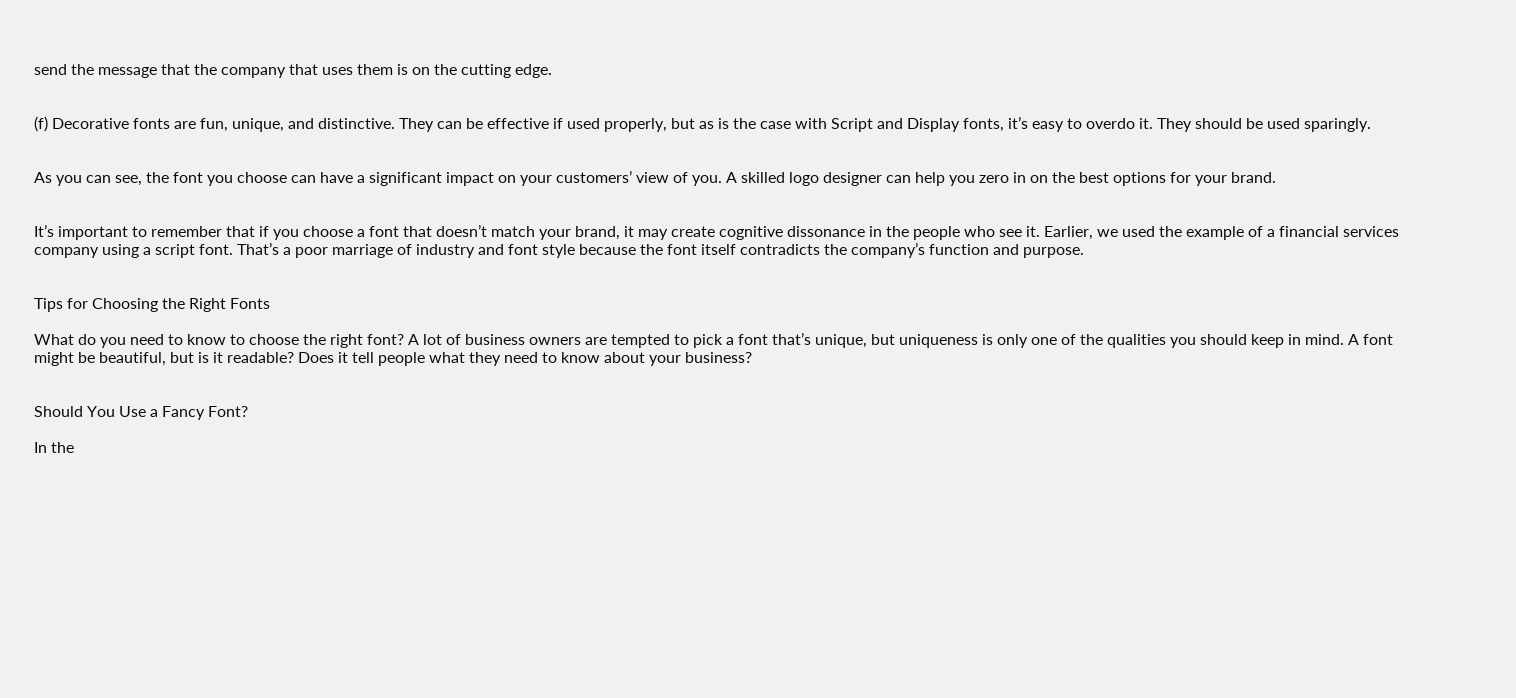send the message that the company that uses them is on the cutting edge.


(f) Decorative fonts are fun, unique, and distinctive. They can be effective if used properly, but as is the case with Script and Display fonts, it’s easy to overdo it. They should be used sparingly.


As you can see, the font you choose can have a significant impact on your customers’ view of you. A skilled logo designer can help you zero in on the best options for your brand.


It’s important to remember that if you choose a font that doesn’t match your brand, it may create cognitive dissonance in the people who see it. Earlier, we used the example of a financial services company using a script font. That’s a poor marriage of industry and font style because the font itself contradicts the company’s function and purpose.


Tips for Choosing the Right Fonts

What do you need to know to choose the right font? A lot of business owners are tempted to pick a font that’s unique, but uniqueness is only one of the qualities you should keep in mind. A font might be beautiful, but is it readable? Does it tell people what they need to know about your business?


Should You Use a Fancy Font?

In the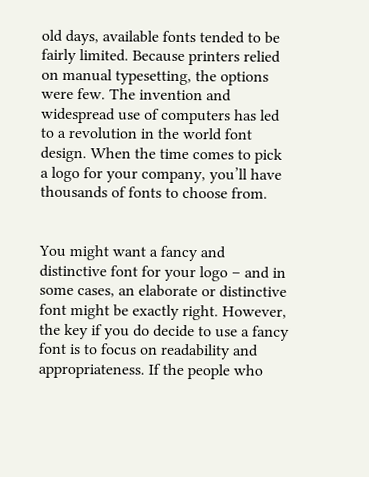old days, available fonts tended to be fairly limited. Because printers relied on manual typesetting, the options were few. The invention and widespread use of computers has led to a revolution in the world font design. When the time comes to pick a logo for your company, you’ll have thousands of fonts to choose from.


You might want a fancy and distinctive font for your logo – and in some cases, an elaborate or distinctive font might be exactly right. However, the key if you do decide to use a fancy font is to focus on readability and appropriateness. If the people who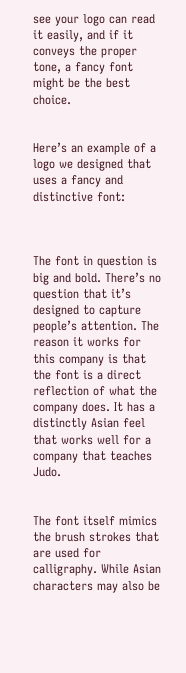see your logo can read it easily, and if it conveys the proper tone, a fancy font might be the best choice.


Here’s an example of a logo we designed that uses a fancy and distinctive font:



The font in question is big and bold. There’s no question that it’s designed to capture people’s attention. The reason it works for this company is that the font is a direct reflection of what the company does. It has a distinctly Asian feel that works well for a company that teaches Judo.


The font itself mimics the brush strokes that are used for calligraphy. While Asian characters may also be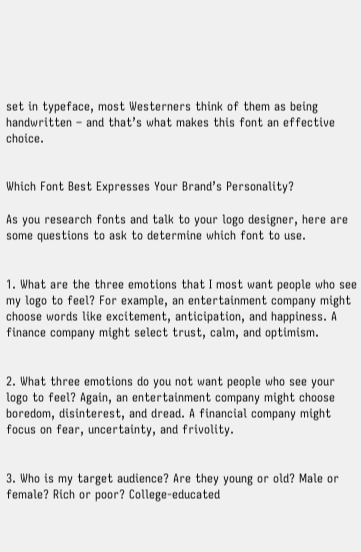set in typeface, most Westerners think of them as being handwritten – and that’s what makes this font an effective choice.


Which Font Best Expresses Your Brand’s Personality?

As you research fonts and talk to your logo designer, here are some questions to ask to determine which font to use.


1. What are the three emotions that I most want people who see my logo to feel? For example, an entertainment company might choose words like excitement, anticipation, and happiness. A finance company might select trust, calm, and optimism.


2. What three emotions do you not want people who see your logo to feel? Again, an entertainment company might choose boredom, disinterest, and dread. A financial company might focus on fear, uncertainty, and frivolity.


3. Who is my target audience? Are they young or old? Male or female? Rich or poor? College-educated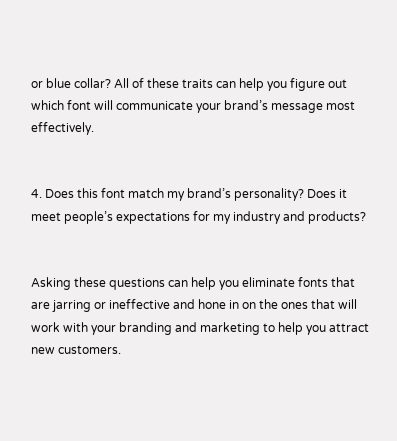or blue collar? All of these traits can help you figure out which font will communicate your brand’s message most effectively.


4. Does this font match my brand’s personality? Does it meet people’s expectations for my industry and products?


Asking these questions can help you eliminate fonts that are jarring or ineffective and hone in on the ones that will work with your branding and marketing to help you attract new customers.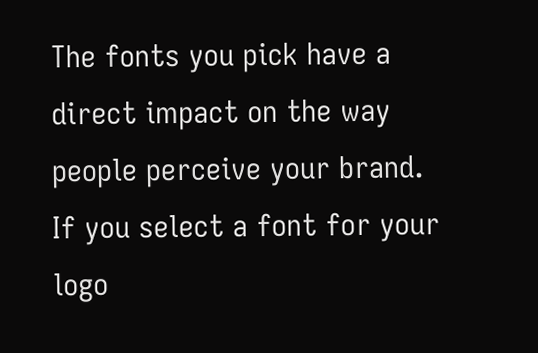The fonts you pick have a direct impact on the way people perceive your brand. If you select a font for your logo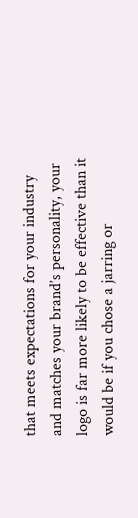that meets expectations for your industry and matches your brand’s personality, your logo is far more likely to be effective than it would be if you chose a jarring or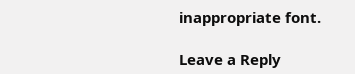inappropriate font.

Leave a Reply